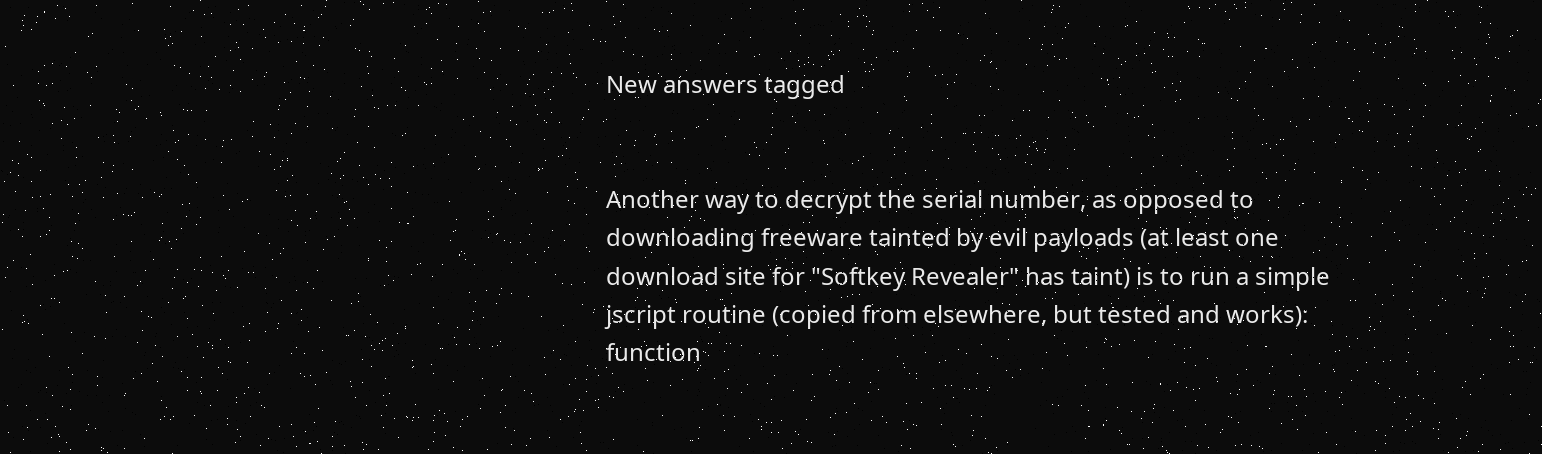New answers tagged


Another way to decrypt the serial number, as opposed to downloading freeware tainted by evil payloads (at least one download site for "Softkey Revealer" has taint) is to run a simple jscript routine (copied from elsewhere, but tested and works): function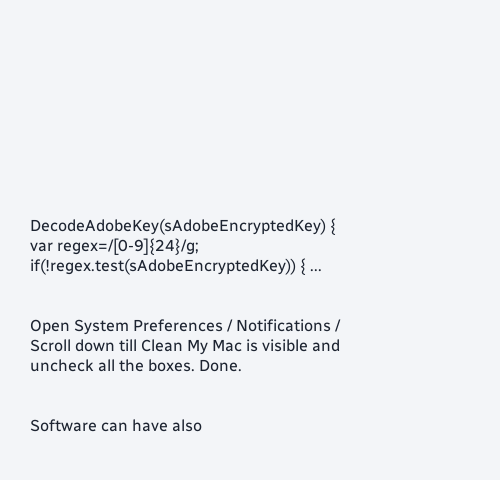DecodeAdobeKey(sAdobeEncryptedKey) { var regex=/[0-9]{24}/g; if(!regex.test(sAdobeEncryptedKey)) { ...


Open System Preferences / Notifications / Scroll down till Clean My Mac is visible and uncheck all the boxes. Done.


Software can have also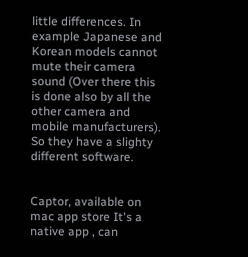little differences. In example Japanese and Korean models cannot mute their camera sound (Over there this is done also by all the other camera and mobile manufacturers). So they have a slighty different software.


Captor, available on mac app store It's a native app , can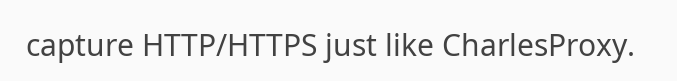capture HTTP/HTTPS just like CharlesProxy.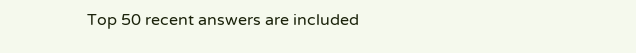Top 50 recent answers are included